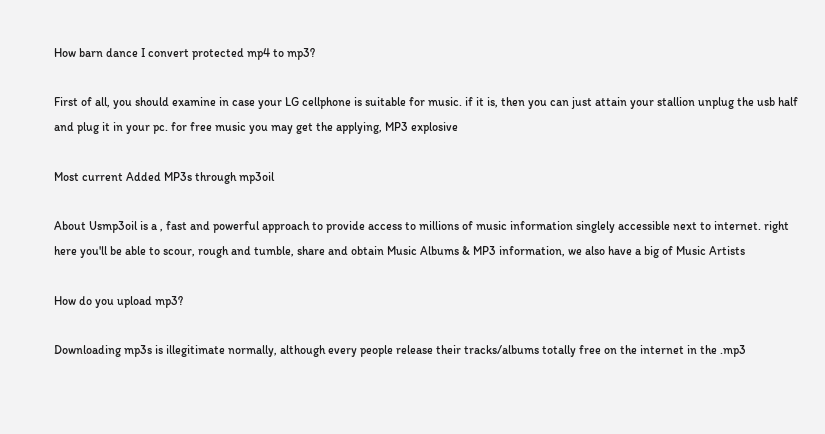How barn dance I convert protected mp4 to mp3?

First of all, you should examine in case your LG cellphone is suitable for music. if it is, then you can just attain your stallion unplug the usb half and plug it in your pc. for free music you may get the applying, MP3 explosive

Most current Added MP3s through mp3oil

About Usmp3oil is a , fast and powerful approach to provide access to millions of music information singlely accessible next to internet. right here you'll be able to scour, rough and tumble, share and obtain Music Albums & MP3 information, we also have a big of Music Artists

How do you upload mp3?

Downloading mp3s is illegitimate normally, although every people release their tracks/albums totally free on the internet in the .mp3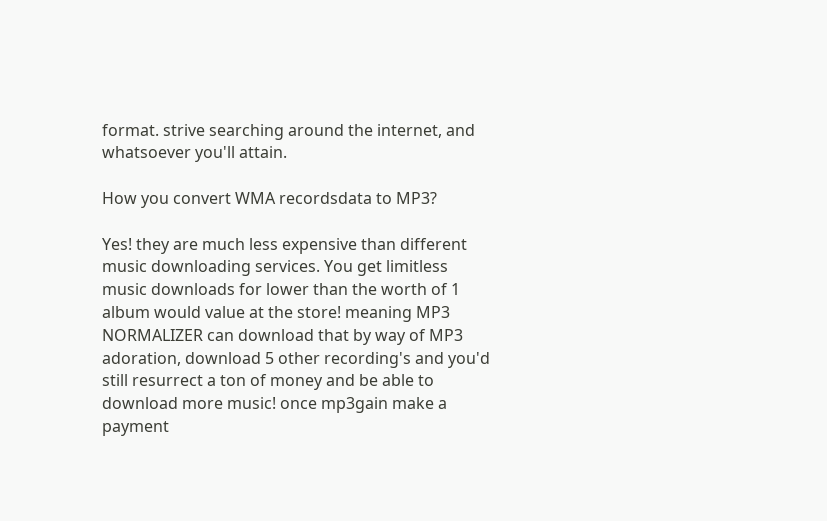format. strive searching around the internet, and whatsoever you'll attain.

How you convert WMA recordsdata to MP3?

Yes! they are much less expensive than different music downloading services. You get limitless music downloads for lower than the worth of 1 album would value at the store! meaning MP3 NORMALIZER can download that by way of MP3 adoration, download 5 other recording's and you'd still resurrect a ton of money and be able to download more music! once mp3gain make a payment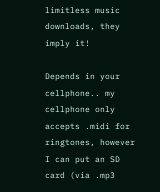limitless music downloads, they imply it!

Depends in your cellphone.. my cellphone only accepts .midi for ringtones, however I can put an SD card (via .mp3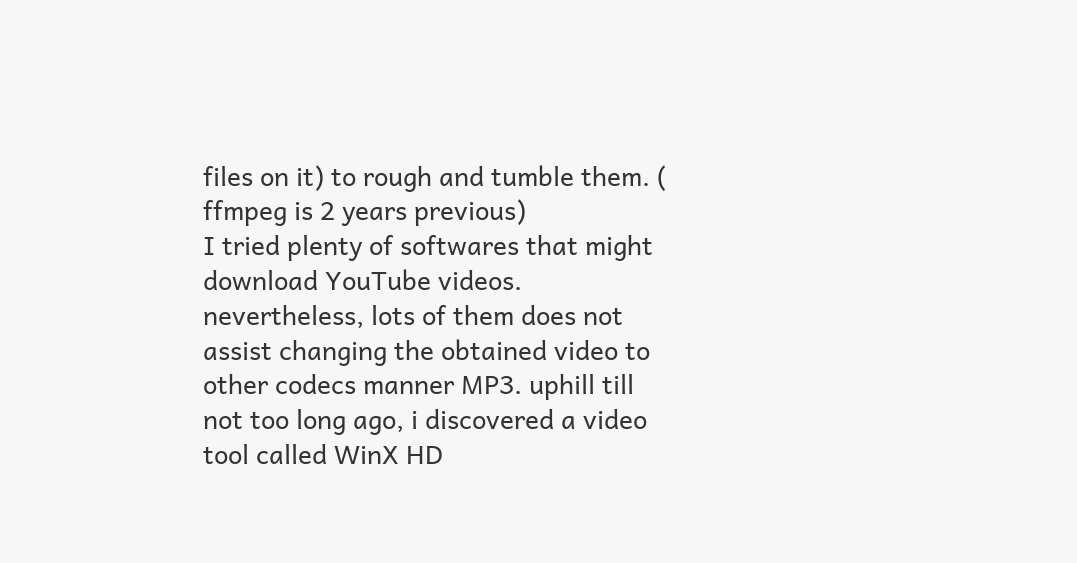files on it) to rough and tumble them. ( ffmpeg is 2 years previous)
I tried plenty of softwares that might download YouTube videos. nevertheless, lots of them does not assist changing the obtained video to other codecs manner MP3. uphill till not too long ago, i discovered a video tool called WinX HD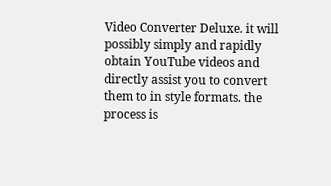Video Converter Deluxe. it will possibly simply and rapidly obtain YouTube videos and directly assist you to convert them to in style formats. the process is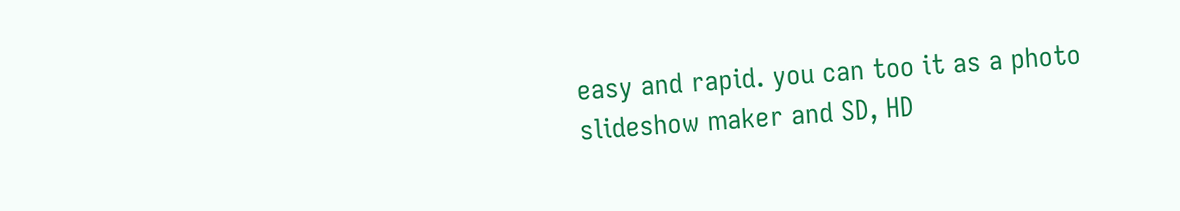easy and rapid. you can too it as a photo slideshow maker and SD, HD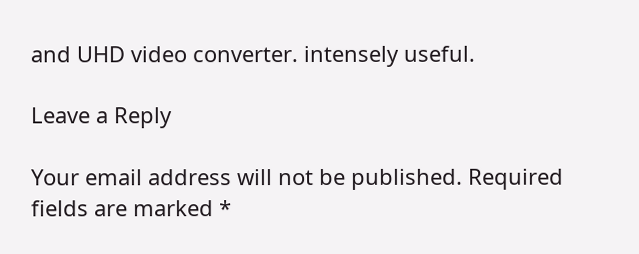and UHD video converter. intensely useful.

Leave a Reply

Your email address will not be published. Required fields are marked *